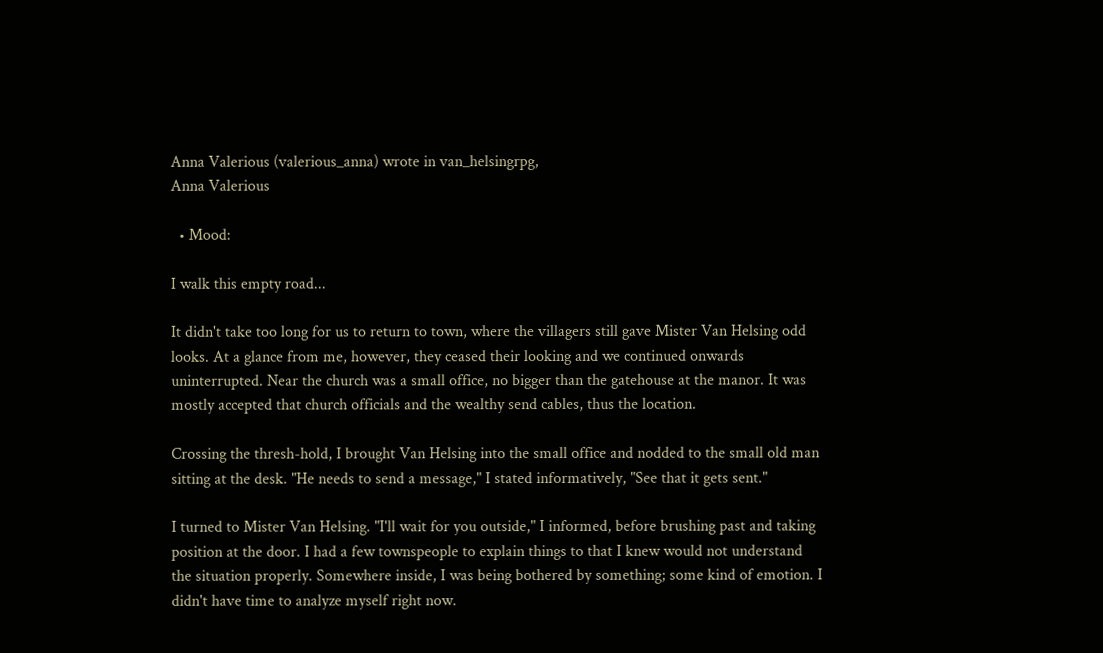Anna Valerious (valerious_anna) wrote in van_helsingrpg,
Anna Valerious

  • Mood:

I walk this empty road...

It didn't take too long for us to return to town, where the villagers still gave Mister Van Helsing odd looks. At a glance from me, however, they ceased their looking and we continued onwards uninterrupted. Near the church was a small office, no bigger than the gatehouse at the manor. It was mostly accepted that church officials and the wealthy send cables, thus the location.

Crossing the thresh-hold, I brought Van Helsing into the small office and nodded to the small old man sitting at the desk. "He needs to send a message," I stated informatively, "See that it gets sent."

I turned to Mister Van Helsing. "I'll wait for you outside," I informed, before brushing past and taking position at the door. I had a few townspeople to explain things to that I knew would not understand the situation properly. Somewhere inside, I was being bothered by something; some kind of emotion. I didn't have time to analyze myself right now.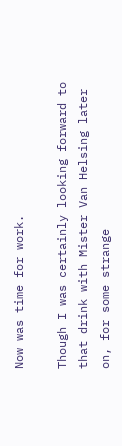Now was time for work.

Though I was certainly looking forward to that drink with Mister Van Helsing later on, for some strange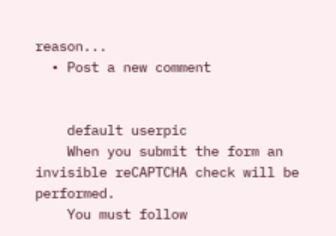reason...
  • Post a new comment


    default userpic
    When you submit the form an invisible reCAPTCHA check will be performed.
    You must follow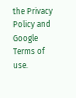the Privacy Policy and Google Terms of use.